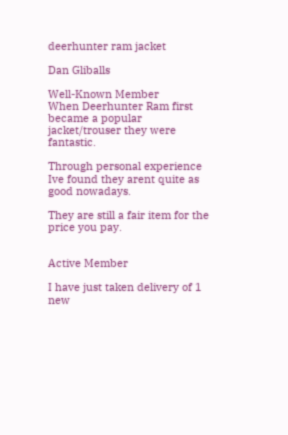deerhunter ram jacket

Dan Gliballs

Well-Known Member
When Deerhunter Ram first became a popular jacket/trouser they were fantastic.

Through personal experience Ive found they arent quite as good nowadays.

They are still a fair item for the price you pay.


Active Member

I have just taken delivery of 1 new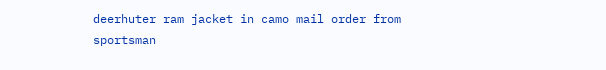deerhuter ram jacket in camo mail order from sportsman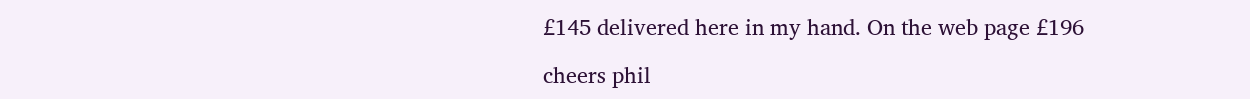£145 delivered here in my hand. On the web page £196

cheers phil